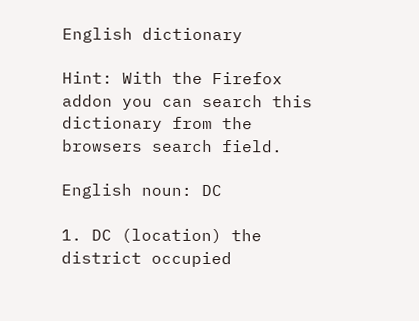English dictionary

Hint: With the Firefox addon you can search this dictionary from the browsers search field.

English noun: DC

1. DC (location) the district occupied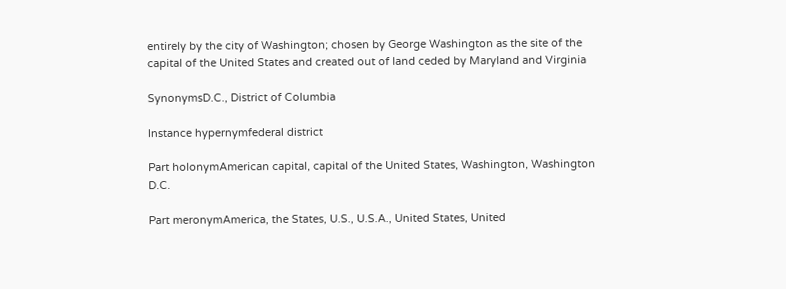entirely by the city of Washington; chosen by George Washington as the site of the capital of the United States and created out of land ceded by Maryland and Virginia

SynonymsD.C., District of Columbia

Instance hypernymfederal district

Part holonymAmerican capital, capital of the United States, Washington, Washington D.C.

Part meronymAmerica, the States, U.S., U.S.A., United States, United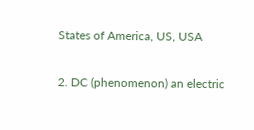States of America, US, USA

2. DC (phenomenon) an electric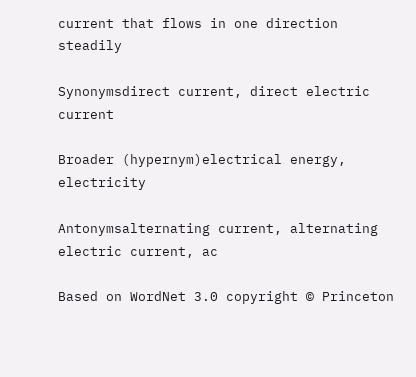current that flows in one direction steadily

Synonymsdirect current, direct electric current

Broader (hypernym)electrical energy, electricity

Antonymsalternating current, alternating electric current, ac

Based on WordNet 3.0 copyright © Princeton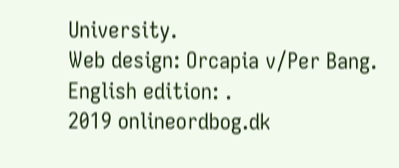University.
Web design: Orcapia v/Per Bang. English edition: .
2019 onlineordbog.dk